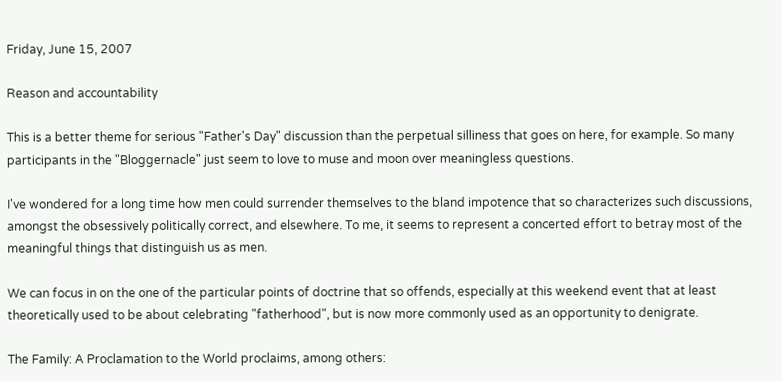Friday, June 15, 2007

Reason and accountability

This is a better theme for serious "Father's Day" discussion than the perpetual silliness that goes on here, for example. So many participants in the "Bloggernacle" just seem to love to muse and moon over meaningless questions.

I've wondered for a long time how men could surrender themselves to the bland impotence that so characterizes such discussions, amongst the obsessively politically correct, and elsewhere. To me, it seems to represent a concerted effort to betray most of the meaningful things that distinguish us as men.

We can focus in on the one of the particular points of doctrine that so offends, especially at this weekend event that at least theoretically used to be about celebrating "fatherhood", but is now more commonly used as an opportunity to denigrate.

The Family: A Proclamation to the World proclaims, among others: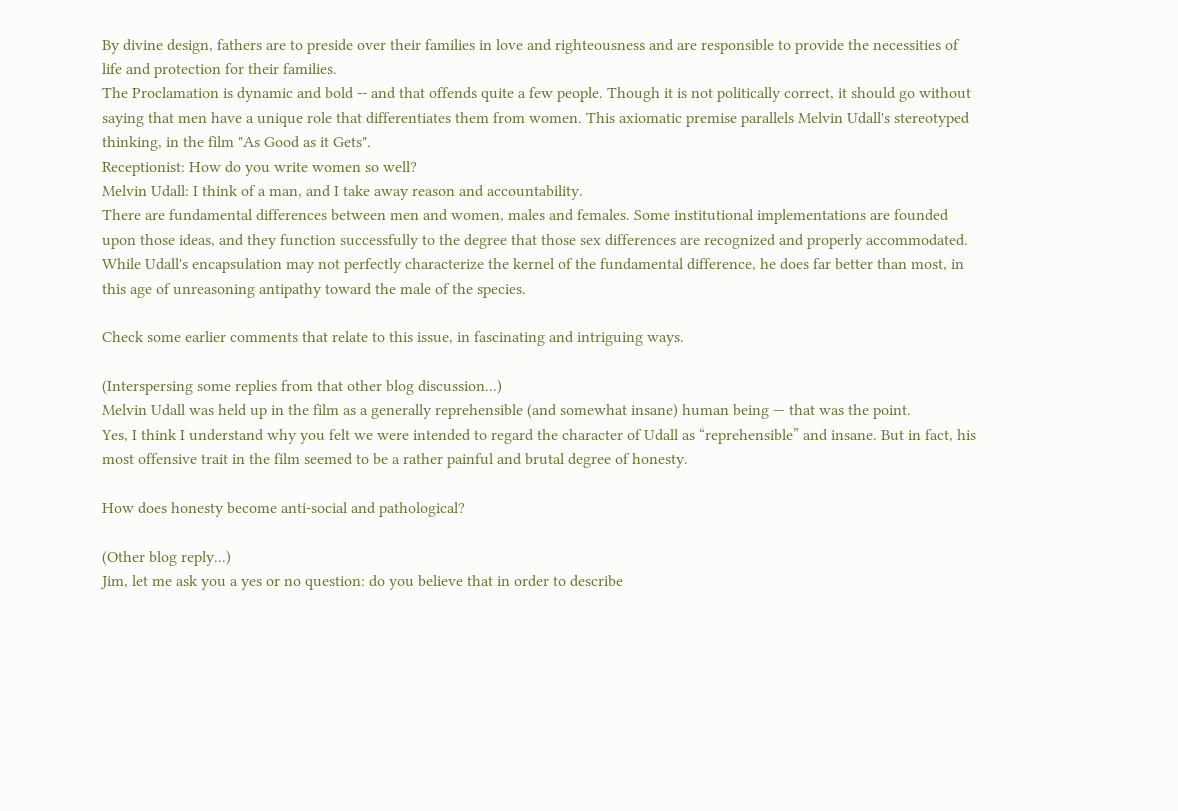By divine design, fathers are to preside over their families in love and righteousness and are responsible to provide the necessities of life and protection for their families.
The Proclamation is dynamic and bold -- and that offends quite a few people. Though it is not politically correct, it should go without saying that men have a unique role that differentiates them from women. This axiomatic premise parallels Melvin Udall's stereotyped thinking, in the film "As Good as it Gets".
Receptionist: How do you write women so well?
Melvin Udall: I think of a man, and I take away reason and accountability.
There are fundamental differences between men and women, males and females. Some institutional implementations are founded upon those ideas, and they function successfully to the degree that those sex differences are recognized and properly accommodated. While Udall's encapsulation may not perfectly characterize the kernel of the fundamental difference, he does far better than most, in this age of unreasoning antipathy toward the male of the species.

Check some earlier comments that relate to this issue, in fascinating and intriguing ways.

(Interspersing some replies from that other blog discussion...)
Melvin Udall was held up in the film as a generally reprehensible (and somewhat insane) human being — that was the point.
Yes, I think I understand why you felt we were intended to regard the character of Udall as “reprehensible” and insane. But in fact, his most offensive trait in the film seemed to be a rather painful and brutal degree of honesty.

How does honesty become anti-social and pathological?

(Other blog reply...)
Jim, let me ask you a yes or no question: do you believe that in order to describe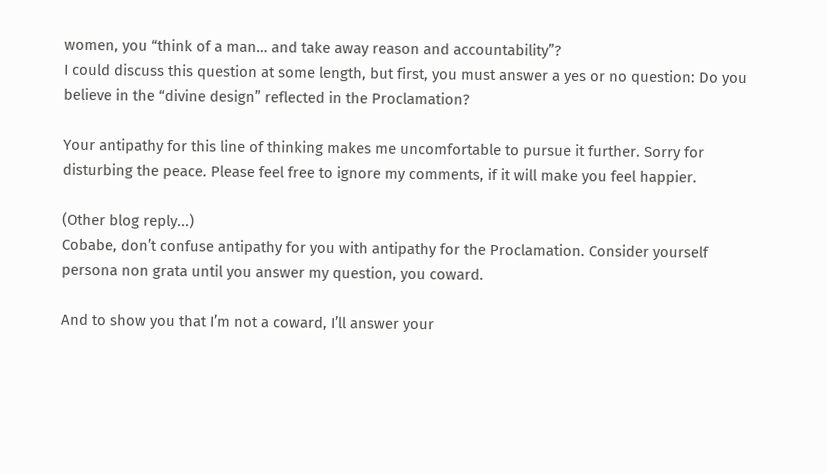women, you “think of a man… and take away reason and accountability”?
I could discuss this question at some length, but first, you must answer a yes or no question: Do you believe in the “divine design” reflected in the Proclamation?

Your antipathy for this line of thinking makes me uncomfortable to pursue it further. Sorry for disturbing the peace. Please feel free to ignore my comments, if it will make you feel happier.

(Other blog reply...)
Cobabe, don’t confuse antipathy for you with antipathy for the Proclamation. Consider yourself persona non grata until you answer my question, you coward.

And to show you that I’m not a coward, I’ll answer your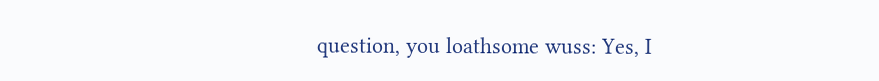question, you loathsome wuss: Yes, I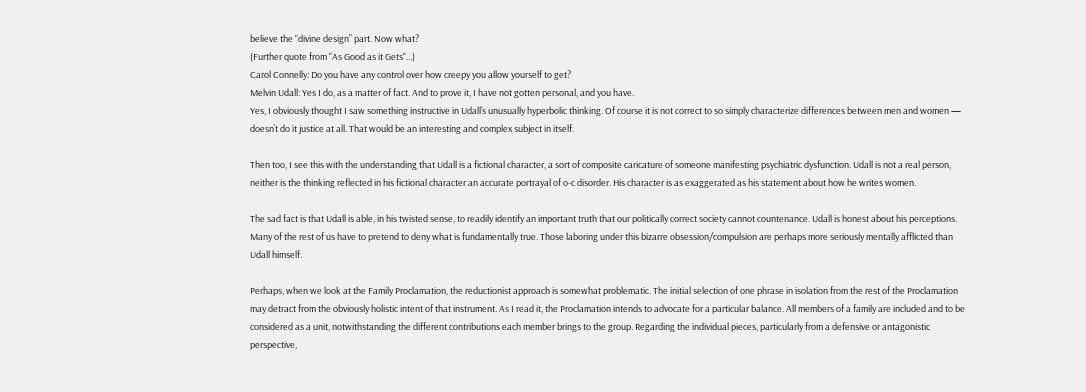believe the “divine design” part. Now what?
(Further quote from "As Good as it Gets"...)
Carol Connelly: Do you have any control over how creepy you allow yourself to get?
Melvin Udall: Yes I do, as a matter of fact. And to prove it, I have not gotten personal, and you have.
Yes, I obviously thought I saw something instructive in Udall’s unusually hyperbolic thinking. Of course it is not correct to so simply characterize differences between men and women — doesn’t do it justice at all. That would be an interesting and complex subject in itself.

Then too, I see this with the understanding that Udall is a fictional character, a sort of composite caricature of someone manifesting psychiatric dysfunction. Udall is not a real person, neither is the thinking reflected in his fictional character an accurate portrayal of o-c disorder. His character is as exaggerated as his statement about how he writes women.

The sad fact is that Udall is able, in his twisted sense, to readily identify an important truth that our politically correct society cannot countenance. Udall is honest about his perceptions. Many of the rest of us have to pretend to deny what is fundamentally true. Those laboring under this bizarre obsession/compulsion are perhaps more seriously mentally afflicted than Udall himself.

Perhaps, when we look at the Family Proclamation, the reductionist approach is somewhat problematic. The initial selection of one phrase in isolation from the rest of the Proclamation may detract from the obviously holistic intent of that instrument. As I read it, the Proclamation intends to advocate for a particular balance. All members of a family are included and to be considered as a unit, notwithstanding the different contributions each member brings to the group. Regarding the individual pieces, particularly from a defensive or antagonistic perspective,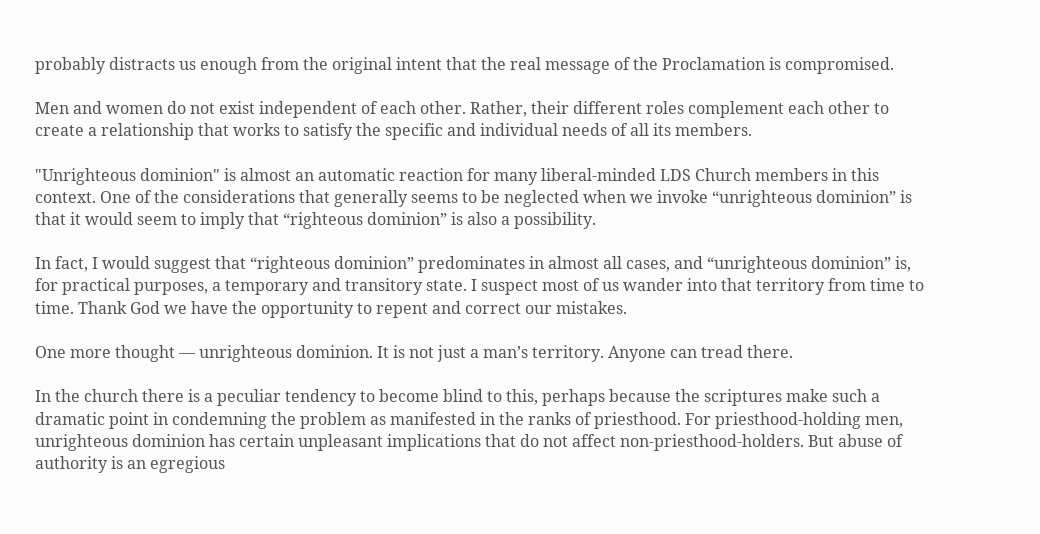probably distracts us enough from the original intent that the real message of the Proclamation is compromised.

Men and women do not exist independent of each other. Rather, their different roles complement each other to create a relationship that works to satisfy the specific and individual needs of all its members.

"Unrighteous dominion" is almost an automatic reaction for many liberal-minded LDS Church members in this context. One of the considerations that generally seems to be neglected when we invoke “unrighteous dominion” is that it would seem to imply that “righteous dominion” is also a possibility.

In fact, I would suggest that “righteous dominion” predominates in almost all cases, and “unrighteous dominion” is, for practical purposes, a temporary and transitory state. I suspect most of us wander into that territory from time to time. Thank God we have the opportunity to repent and correct our mistakes.

One more thought — unrighteous dominion. It is not just a man’s territory. Anyone can tread there.

In the church there is a peculiar tendency to become blind to this, perhaps because the scriptures make such a dramatic point in condemning the problem as manifested in the ranks of priesthood. For priesthood-holding men, unrighteous dominion has certain unpleasant implications that do not affect non-priesthood-holders. But abuse of authority is an egregious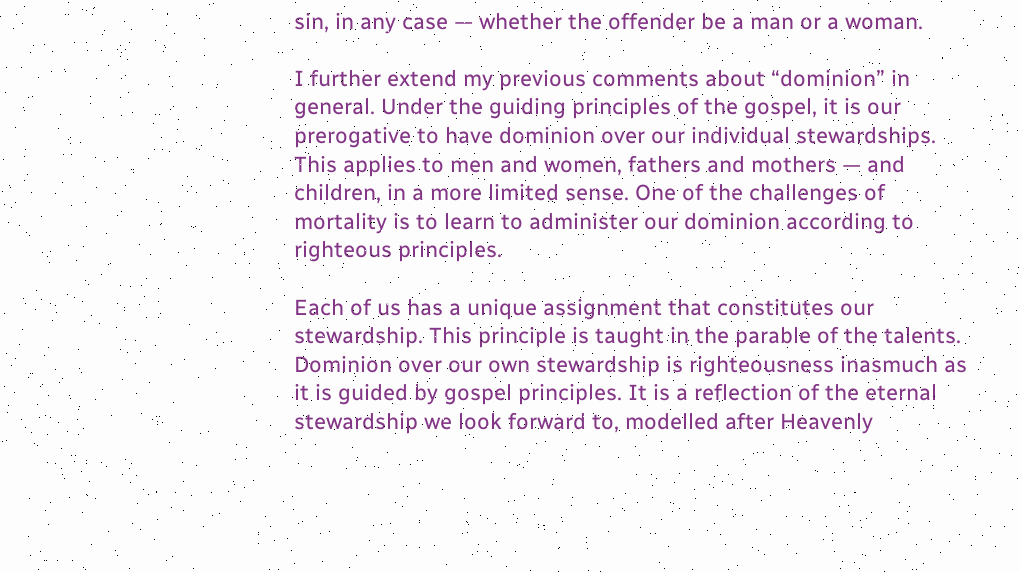sin, in any case — whether the offender be a man or a woman.

I further extend my previous comments about “dominion” in general. Under the guiding principles of the gospel, it is our prerogative to have dominion over our individual stewardships. This applies to men and women, fathers and mothers — and children, in a more limited sense. One of the challenges of mortality is to learn to administer our dominion according to righteous principles.

Each of us has a unique assignment that constitutes our stewardship. This principle is taught in the parable of the talents. Dominion over our own stewardship is righteousness inasmuch as it is guided by gospel principles. It is a reflection of the eternal stewardship we look forward to, modelled after Heavenly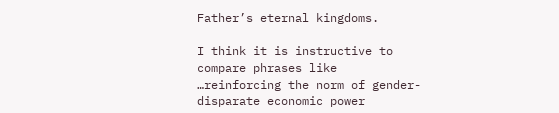Father’s eternal kingdoms.

I think it is instructive to compare phrases like
…reinforcing the norm of gender-disparate economic power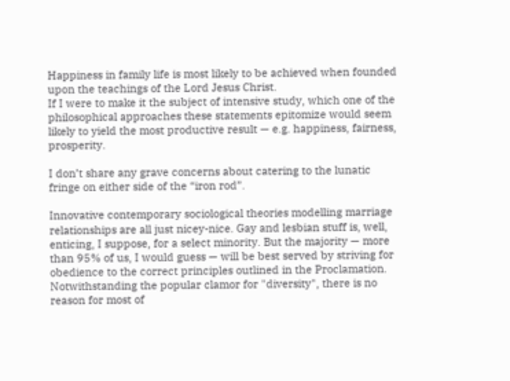Happiness in family life is most likely to be achieved when founded upon the teachings of the Lord Jesus Christ.
If I were to make it the subject of intensive study, which one of the philosophical approaches these statements epitomize would seem likely to yield the most productive result — e.g. happiness, fairness, prosperity.

I don’t share any grave concerns about catering to the lunatic fringe on either side of the “iron rod”.

Innovative contemporary sociological theories modelling marriage relationships are all just nicey-nice. Gay and lesbian stuff is, well, enticing, I suppose, for a select minority. But the majority — more than 95% of us, I would guess — will be best served by striving for obedience to the correct principles outlined in the Proclamation. Notwithstanding the popular clamor for "diversity", there is no reason for most of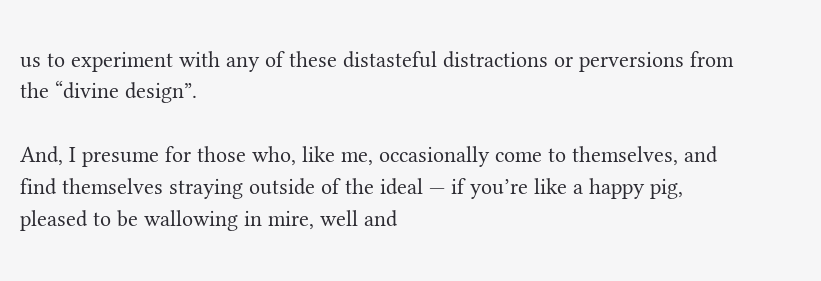us to experiment with any of these distasteful distractions or perversions from the “divine design”.

And, I presume for those who, like me, occasionally come to themselves, and find themselves straying outside of the ideal — if you’re like a happy pig, pleased to be wallowing in mire, well and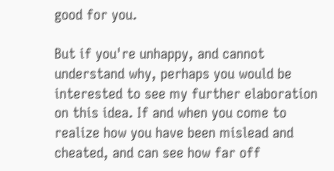good for you.

But if you're unhappy, and cannot understand why, perhaps you would be interested to see my further elaboration on this idea. If and when you come to realize how you have been mislead and cheated, and can see how far off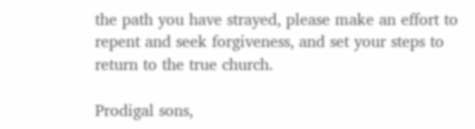the path you have strayed, please make an effort to repent and seek forgiveness, and set your steps to return to the true church.

Prodigal sons,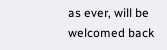as ever, will be welcomed back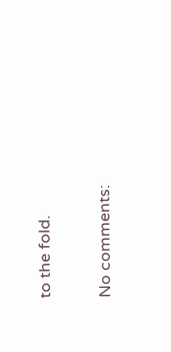to the fold.

No comments: